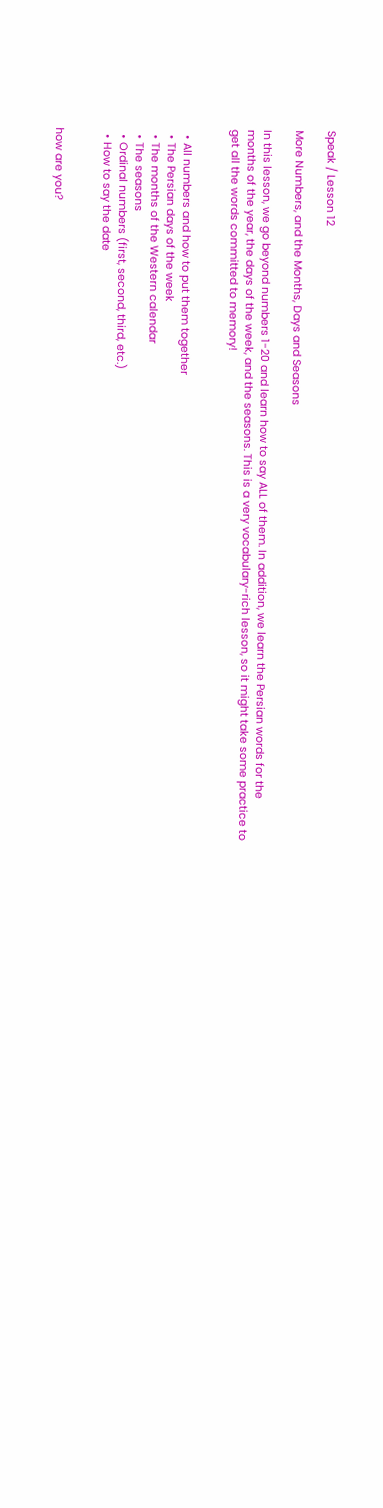Speak / Lesson 12

More Numbers, and the Months, Days and Seasons

In this lesson, we go beyond numbers 1-20 and learn how to say ALL of them. In addition, we learn the Persian words for the months of the year, the days of the week, and the seasons. This is a very vocabulary-rich lesson, so it might take some practice to get all the words committed to memory!


  • All numbers and how to put them together
  • The Persian days of the week
  • The months of the Western calendar
  • The seasons
  • Ordinal numbers (first, second, third, etc.)
  • How to say the date


how are you?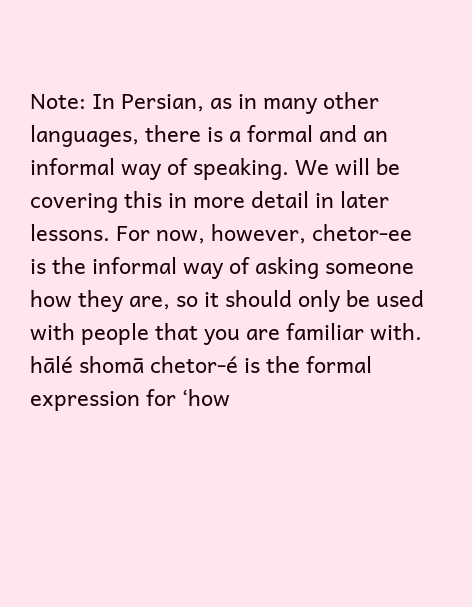Note: In Persian, as in many other languages, there is a formal and an informal way of speaking. We will be covering this in more detail in later lessons. For now, however, chetor-ee is the informal way of asking someone how they are, so it should only be used with people that you are familiar with. hālé shomā chetor-é is the formal expression for ‘how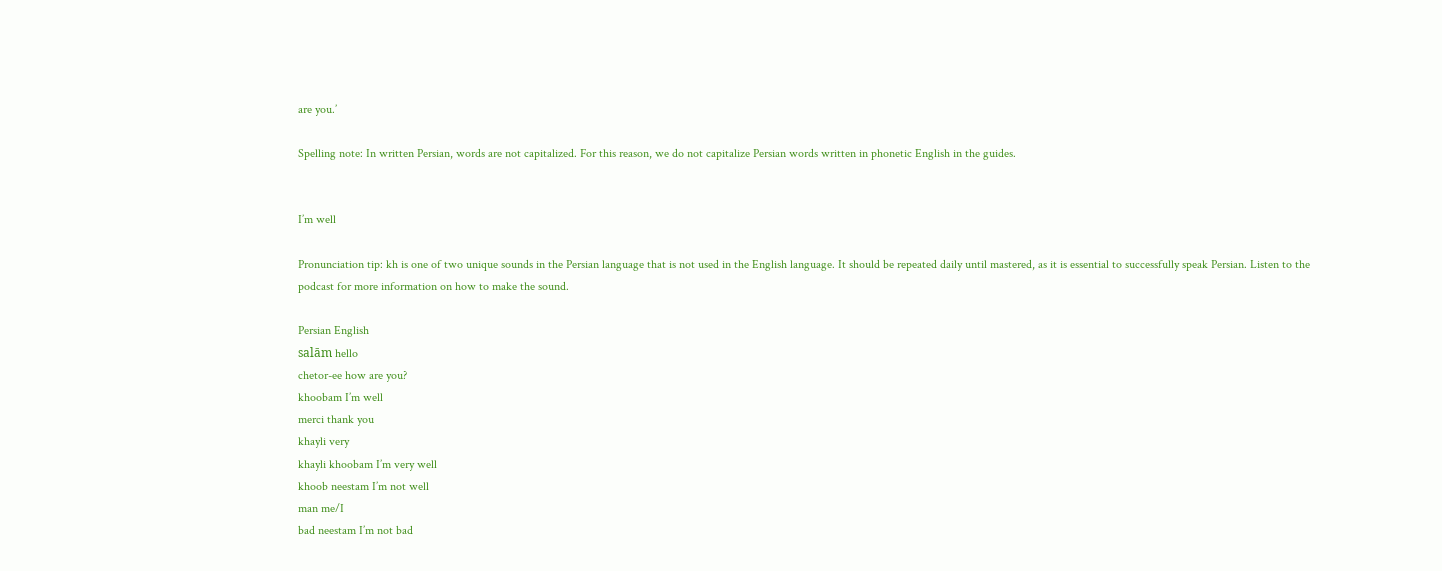are you.’

Spelling note: In written Persian, words are not capitalized. For this reason, we do not capitalize Persian words written in phonetic English in the guides.


I’m well

Pronunciation tip: kh is one of two unique sounds in the Persian language that is not used in the English language. It should be repeated daily until mastered, as it is essential to successfully speak Persian. Listen to the podcast for more information on how to make the sound.

Persian English
salām hello
chetor-ee how are you?
khoobam I’m well
merci thank you
khayli very
khayli khoobam I’m very well
khoob neestam I’m not well
man me/I
bad neestam I’m not bad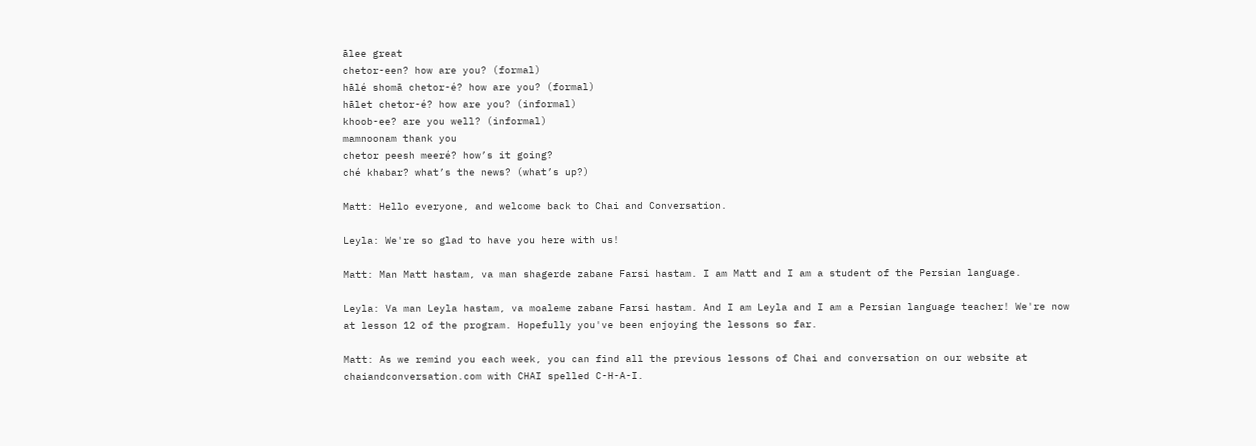ālee great
chetor-een? how are you? (formal)
hālé shomā chetor-é? how are you? (formal)
hālet chetor-é? how are you? (informal)
khoob-ee? are you well? (informal)
mamnoonam thank you
chetor peesh meeré? how’s it going?
ché khabar? what’s the news? (what’s up?)

Matt: Hello everyone, and welcome back to Chai and Conversation.

Leyla: We're so glad to have you here with us!

Matt: Man Matt hastam, va man shagerde zabane Farsi hastam. I am Matt and I am a student of the Persian language.

Leyla: Va man Leyla hastam, va moaleme zabane Farsi hastam. And I am Leyla and I am a Persian language teacher! We're now at lesson 12 of the program. Hopefully you've been enjoying the lessons so far.

Matt: As we remind you each week, you can find all the previous lessons of Chai and conversation on our website at chaiandconversation.com with CHAI spelled C-H-A-I.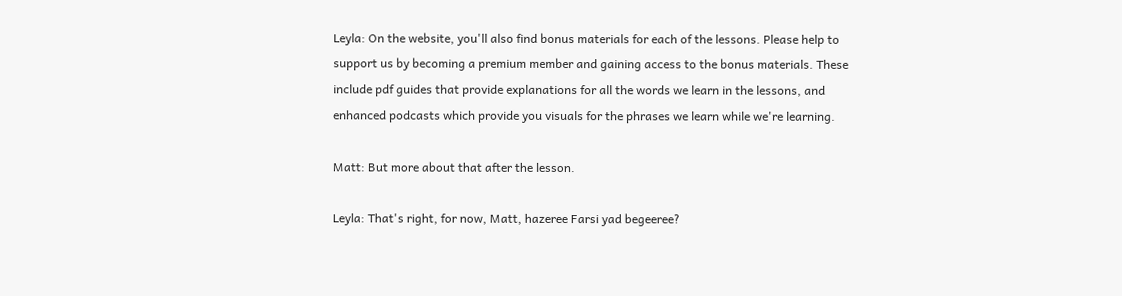Leyla: On the website, you'll also find bonus materials for each of the lessons. Please help to support us by becoming a premium member and gaining access to the bonus materials. These include pdf guides that provide explanations for all the words we learn in the lessons, and enhanced podcasts which provide you visuals for the phrases we learn while we're learning.

Matt: But more about that after the lesson.

Leyla: That's right, for now, Matt, hazeree Farsi yad begeeree?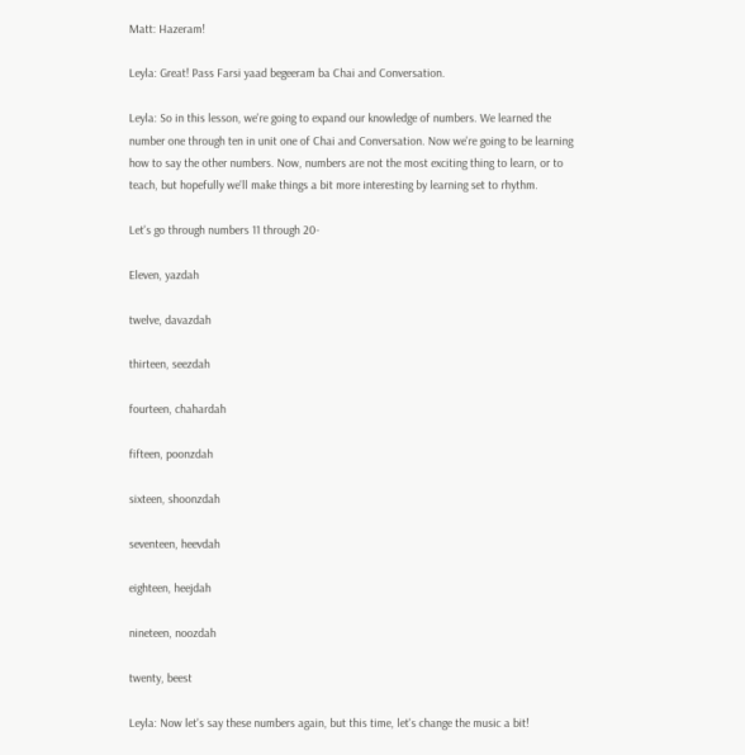Matt: Hazeram!

Leyla: Great! Pass Farsi yaad begeeram ba Chai and Conversation.

Leyla: So in this lesson, we're going to expand our knowledge of numbers. We learned the number one through ten in unit one of Chai and Conversation. Now we're going to be learning how to say the other numbers. Now, numbers are not the most exciting thing to learn, or to teach, but hopefully we'll make things a bit more interesting by learning set to rhythm.

Let's go through numbers 11 through 20-

Eleven, yazdah

twelve, davazdah

thirteen, seezdah

fourteen, chahardah

fifteen, poonzdah

sixteen, shoonzdah

seventeen, heevdah

eighteen, heejdah

nineteen, noozdah

twenty, beest

Leyla: Now let's say these numbers again, but this time, let's change the music a bit!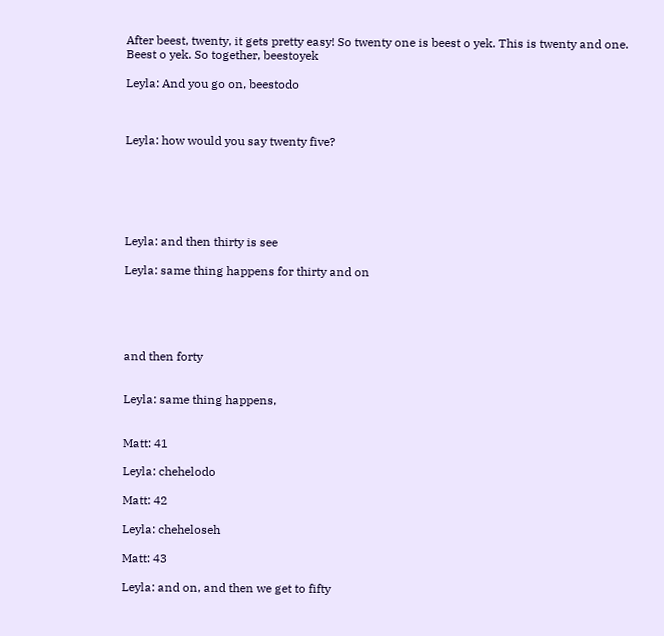After beest, twenty, it gets pretty easy! So twenty one is beest o yek. This is twenty and one. Beest o yek. So together, beestoyek

Leyla: And you go on, beestodo



Leyla: how would you say twenty five?






Leyla: and then thirty is see

Leyla: same thing happens for thirty and on





and then forty


Leyla: same thing happens,


Matt: 41

Leyla: chehelodo

Matt: 42

Leyla: cheheloseh

Matt: 43

Leyla: and on, and then we get to fifty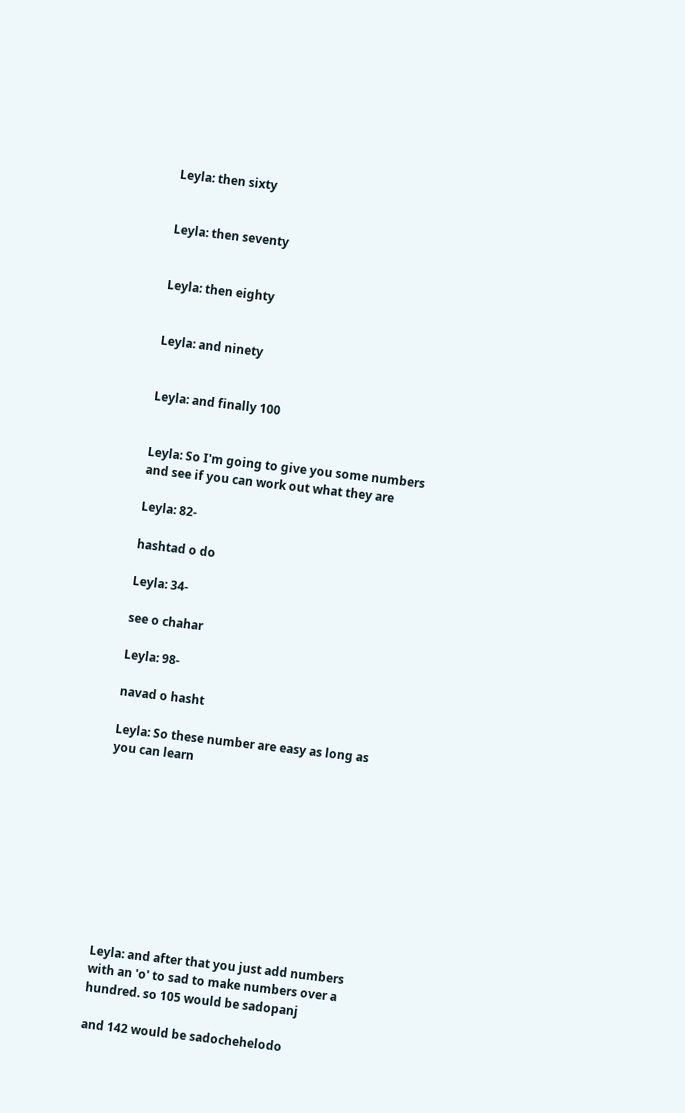Leyla: then sixty


Leyla: then seventy


Leyla: then eighty


Leyla: and ninety


Leyla: and finally 100


Leyla: So I'm going to give you some numbers and see if you can work out what they are

Leyla: 82-

hashtad o do

Leyla: 34-

see o chahar

Leyla: 98-

navad o hasht

Leyla: So these number are easy as long as you can learn










Leyla: and after that you just add numbers with an 'o' to sad to make numbers over a hundred. so 105 would be sadopanj

and 142 would be sadochehelodo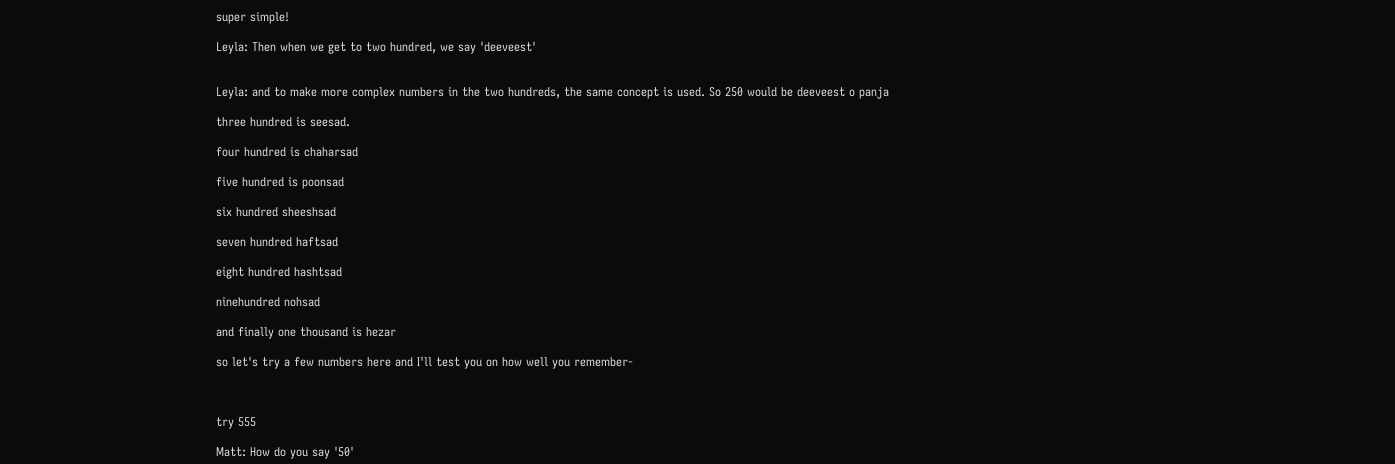super simple!

Leyla: Then when we get to two hundred, we say 'deeveest'


Leyla: and to make more complex numbers in the two hundreds, the same concept is used. So 250 would be deeveest o panja

three hundred is seesad.

four hundred is chaharsad

five hundred is poonsad

six hundred sheeshsad

seven hundred haftsad

eight hundred hashtsad

ninehundred nohsad

and finally one thousand is hezar

so let's try a few numbers here and I'll test you on how well you remember-



try 555

Matt: How do you say '50'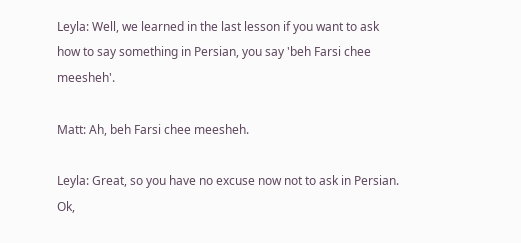Leyla: Well, we learned in the last lesson if you want to ask how to say something in Persian, you say 'beh Farsi chee meesheh'.

Matt: Ah, beh Farsi chee meesheh.

Leyla: Great, so you have no excuse now not to ask in Persian. Ok,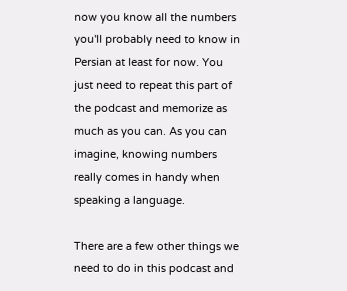now you know all the numbers you'll probably need to know in Persian at least for now. You just need to repeat this part of the podcast and memorize as much as you can. As you can imagine, knowing numbers really comes in handy when speaking a language.

There are a few other things we need to do in this podcast and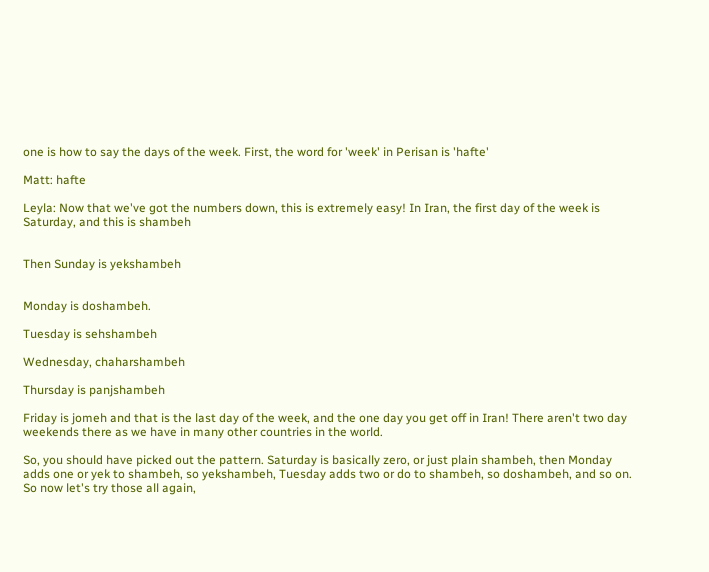one is how to say the days of the week. First, the word for 'week' in Perisan is 'hafte'

Matt: hafte

Leyla: Now that we've got the numbers down, this is extremely easy! In Iran, the first day of the week is Saturday, and this is shambeh


Then Sunday is yekshambeh


Monday is doshambeh.

Tuesday is sehshambeh

Wednesday, chaharshambeh

Thursday is panjshambeh

Friday is jomeh and that is the last day of the week, and the one day you get off in Iran! There aren't two day weekends there as we have in many other countries in the world.

So, you should have picked out the pattern. Saturday is basically zero, or just plain shambeh, then Monday adds one or yek to shambeh, so yekshambeh, Tuesday adds two or do to shambeh, so doshambeh, and so on. So now let's try those all again,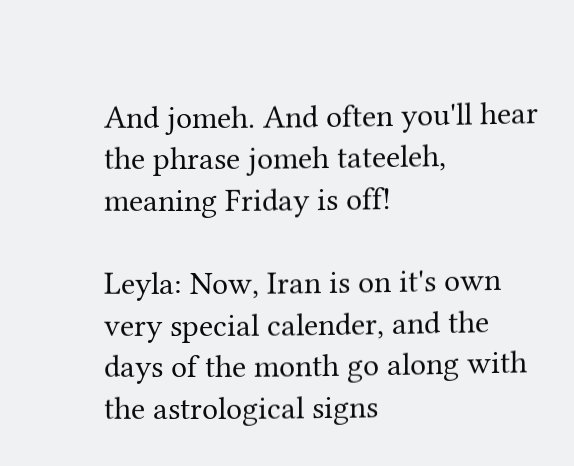And jomeh. And often you'll hear the phrase jomeh tateeleh, meaning Friday is off!

Leyla: Now, Iran is on it's own very special calender, and the days of the month go along with the astrological signs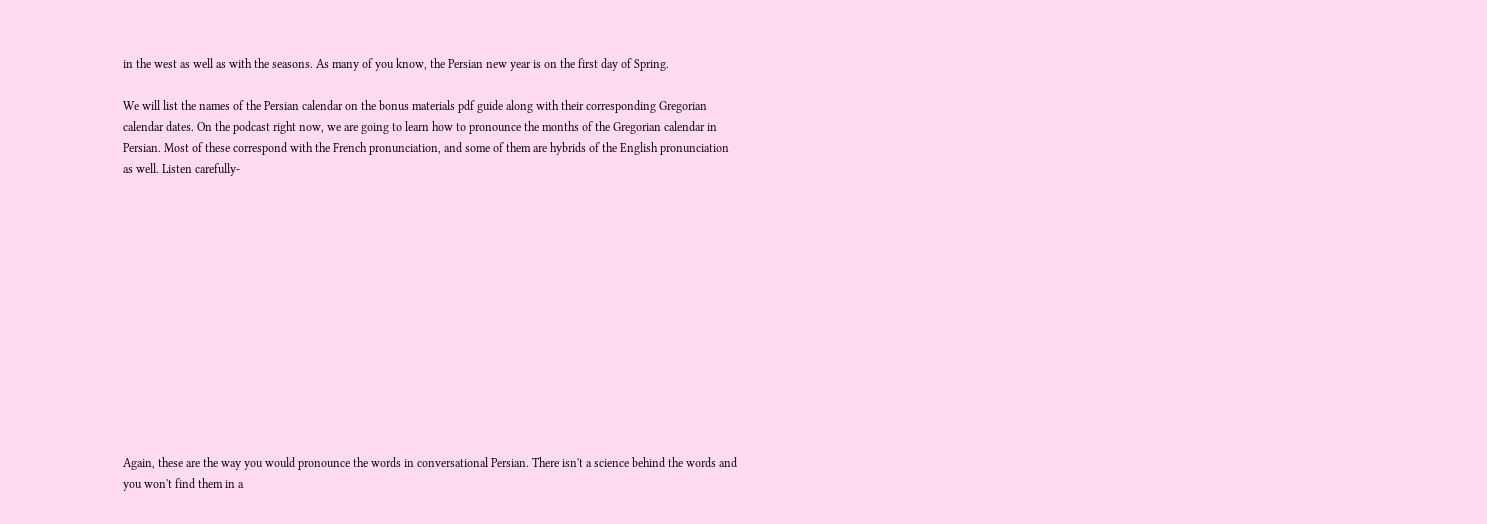in the west as well as with the seasons. As many of you know, the Persian new year is on the first day of Spring.

We will list the names of the Persian calendar on the bonus materials pdf guide along with their corresponding Gregorian calendar dates. On the podcast right now, we are going to learn how to pronounce the months of the Gregorian calendar in Persian. Most of these correspond with the French pronunciation, and some of them are hybrids of the English pronunciation as well. Listen carefully-













Again, these are the way you would pronounce the words in conversational Persian. There isn't a science behind the words and you won't find them in a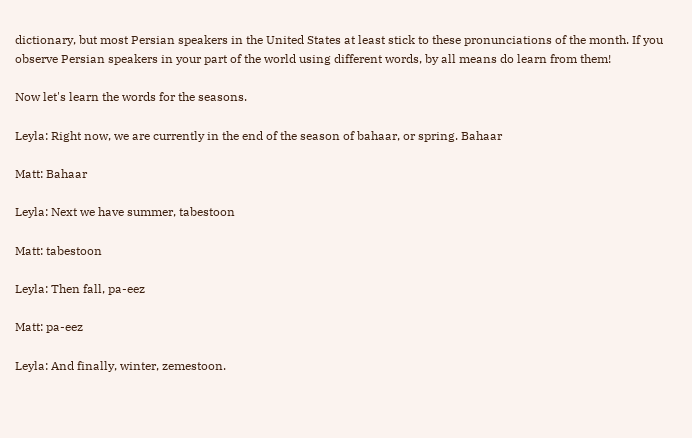dictionary, but most Persian speakers in the United States at least stick to these pronunciations of the month. If you observe Persian speakers in your part of the world using different words, by all means do learn from them!

Now let's learn the words for the seasons.

Leyla: Right now, we are currently in the end of the season of bahaar, or spring. Bahaar

Matt: Bahaar

Leyla: Next we have summer, tabestoon

Matt: tabestoon

Leyla: Then fall, pa-eez

Matt: pa-eez

Leyla: And finally, winter, zemestoon.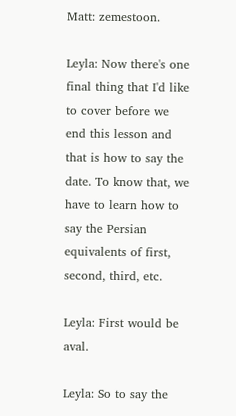Matt: zemestoon.

Leyla: Now there's one final thing that I'd like to cover before we end this lesson and that is how to say the date. To know that, we have to learn how to say the Persian equivalents of first, second, third, etc.

Leyla: First would be aval.

Leyla: So to say the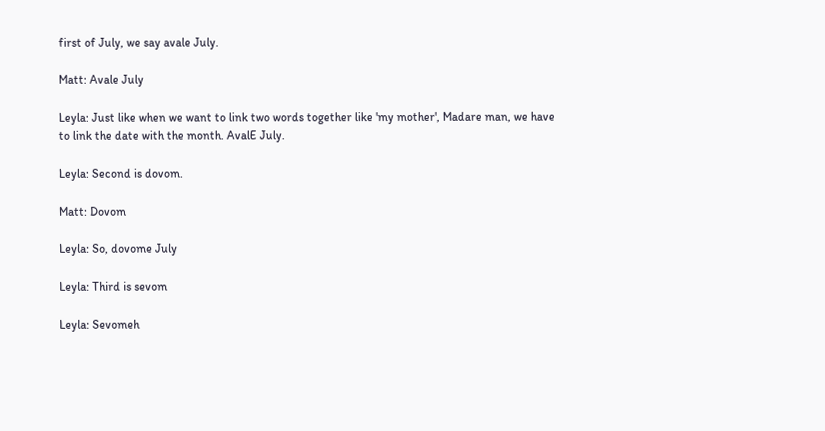first of July, we say avale July.

Matt: Avale July

Leyla: Just like when we want to link two words together like 'my mother', Madare man, we have to link the date with the month. AvalE July.

Leyla: Second is dovom.

Matt: Dovom

Leyla: So, dovome July

Leyla: Third is sevom

Leyla: Sevomeh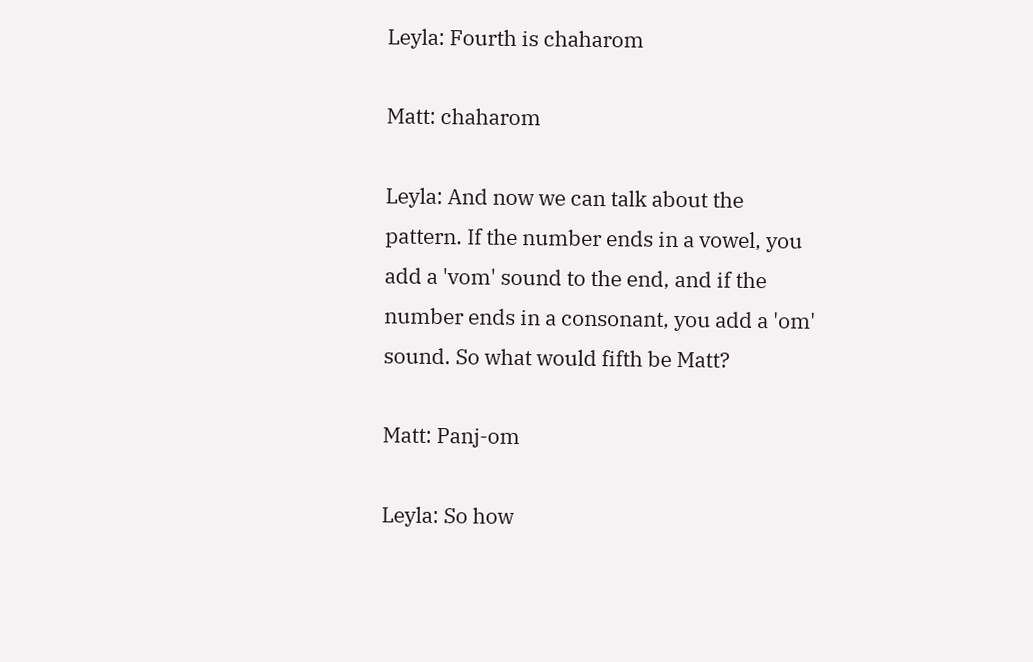Leyla: Fourth is chaharom

Matt: chaharom

Leyla: And now we can talk about the pattern. If the number ends in a vowel, you add a 'vom' sound to the end, and if the number ends in a consonant, you add a 'om' sound. So what would fifth be Matt?

Matt: Panj-om

Leyla: So how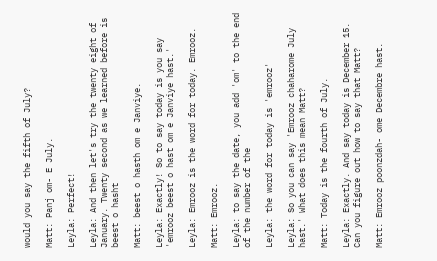would you say the fifth of July?

Matt: Panj om- E July.

Leyla: Perfect!

Leyla: And then let's try the twenty eight of January. Twenty second as we learned before is beest o hasht

Matt: beest o hasth om e Janviye.

Leyla: Exactly! So to say today is you say 'emrooz beest o hast om e Janviye hast.'

Leyla: Emrooz is the word for today. Emrooz.

Matt: Emrooz.

Leyla: to say the date, you add 'om' to the end of the number of the

Leyla: the word for today is 'emrooz'

Leyla: So you can say 'Emrooz chaharome July hast.' What does this mean Matt?

Matt: Today is the fourth of July.

Leyla: Exactly. And say today is December 15. Can you figure out how to say that Matt?

Matt: Emrooz poonzdah- ome Decembre hast.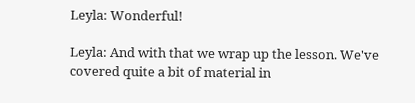Leyla: Wonderful!

Leyla: And with that we wrap up the lesson. We've covered quite a bit of material in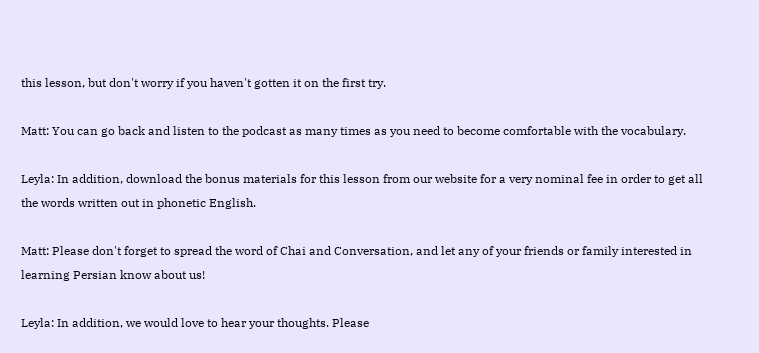this lesson, but don't worry if you haven't gotten it on the first try.

Matt: You can go back and listen to the podcast as many times as you need to become comfortable with the vocabulary.

Leyla: In addition, download the bonus materials for this lesson from our website for a very nominal fee in order to get all the words written out in phonetic English.

Matt: Please don't forget to spread the word of Chai and Conversation, and let any of your friends or family interested in learning Persian know about us!

Leyla: In addition, we would love to hear your thoughts. Please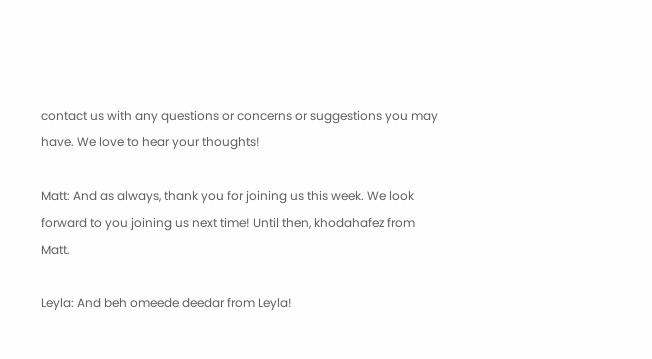contact us with any questions or concerns or suggestions you may have. We love to hear your thoughts!

Matt: And as always, thank you for joining us this week. We look forward to you joining us next time! Until then, khodahafez from Matt.

Leyla: And beh omeede deedar from Leyla!